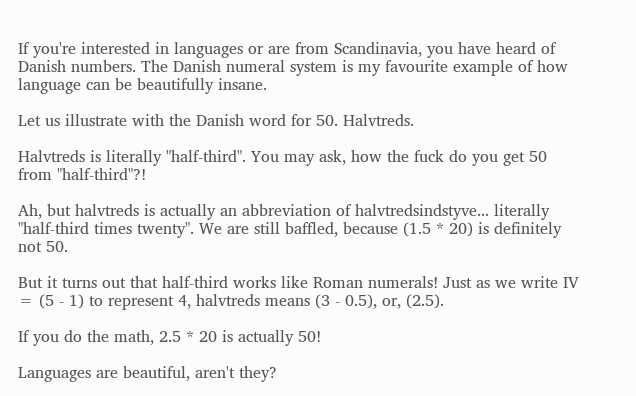If you're interested in languages or are from Scandinavia, you have heard of Danish numbers. The Danish numeral system is my favourite example of how language can be beautifully insane.

Let us illustrate with the Danish word for 50. Halvtreds.

Halvtreds is literally "half-third". You may ask, how the fuck do you get 50 from "half-third"?!

Ah, but halvtreds is actually an abbreviation of halvtredsindstyve... literally "half-third times twenty". We are still baffled, because (1.5 * 20) is definitely not 50.

But it turns out that half-third works like Roman numerals! Just as we write IV = (5 - 1) to represent 4, halvtreds means (3 - 0.5), or, (2.5).

If you do the math, 2.5 * 20 is actually 50!

Languages are beautiful, aren't they?